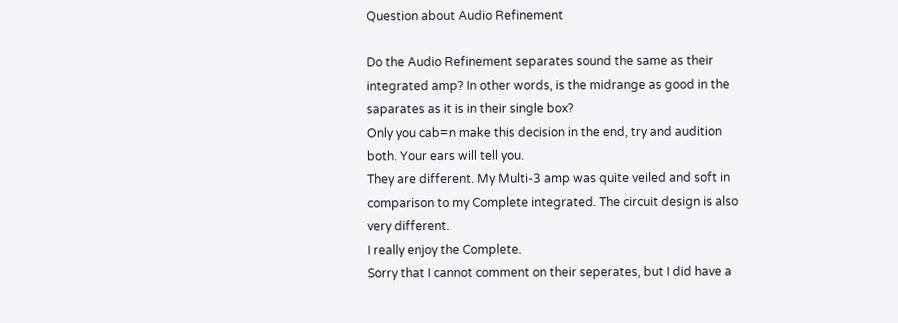Question about Audio Refinement

Do the Audio Refinement separates sound the same as their integrated amp? In other words, is the midrange as good in the saparates as it is in their single box?
Only you cab=n make this decision in the end, try and audition both. Your ears will tell you.
They are different. My Multi-3 amp was quite veiled and soft in comparison to my Complete integrated. The circuit design is also very different.
I really enjoy the Complete.
Sorry that I cannot comment on their seperates, but I did have a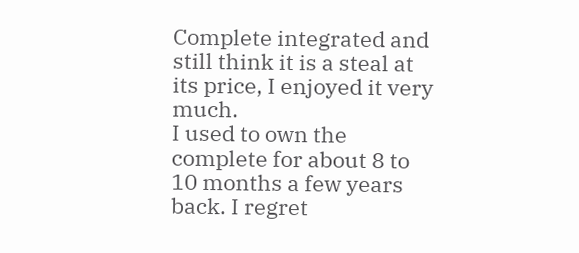Complete integrated and still think it is a steal at its price, I enjoyed it very much.
I used to own the complete for about 8 to 10 months a few years back. I regret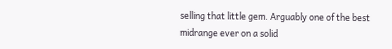selling that little gem. Arguably one of the best midrange ever on a solid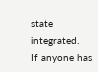state integrated.
If anyone has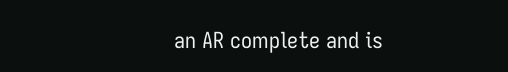an AR complete and is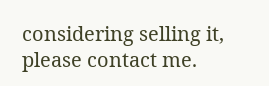considering selling it, please contact me.